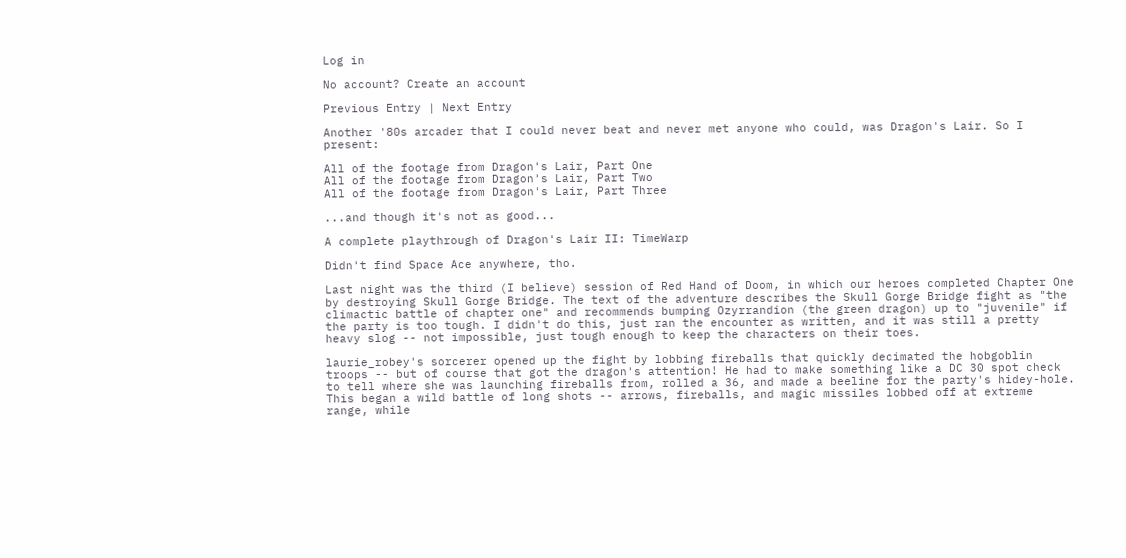Log in

No account? Create an account

Previous Entry | Next Entry

Another '80s arcader that I could never beat and never met anyone who could, was Dragon's Lair. So I present:

All of the footage from Dragon's Lair, Part One
All of the footage from Dragon's Lair, Part Two
All of the footage from Dragon's Lair, Part Three

...and though it's not as good...

A complete playthrough of Dragon's Lair II: TimeWarp

Didn't find Space Ace anywhere, tho.

Last night was the third (I believe) session of Red Hand of Doom, in which our heroes completed Chapter One by destroying Skull Gorge Bridge. The text of the adventure describes the Skull Gorge Bridge fight as "the climactic battle of chapter one" and recommends bumping Ozyrrandion (the green dragon) up to "juvenile" if the party is too tough. I didn't do this, just ran the encounter as written, and it was still a pretty heavy slog -- not impossible, just tough enough to keep the characters on their toes.

laurie_robey's sorcerer opened up the fight by lobbing fireballs that quickly decimated the hobgoblin troops -- but of course that got the dragon's attention! He had to make something like a DC 30 spot check to tell where she was launching fireballs from, rolled a 36, and made a beeline for the party's hidey-hole. This began a wild battle of long shots -- arrows, fireballs, and magic missiles lobbed off at extreme range, while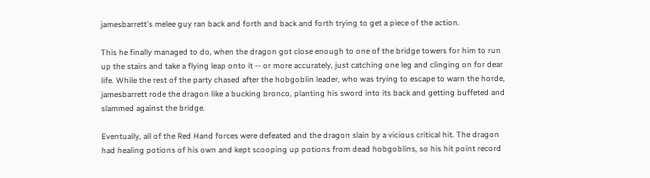jamesbarrett's melee guy ran back and forth and back and forth trying to get a piece of the action.

This he finally managed to do, when the dragon got close enough to one of the bridge towers for him to run up the stairs and take a flying leap onto it -- or more accurately, just catching one leg and clinging on for dear life. While the rest of the party chased after the hobgoblin leader, who was trying to escape to warn the horde, jamesbarrett rode the dragon like a bucking bronco, planting his sword into its back and getting buffeted and slammed against the bridge.

Eventually, all of the Red Hand forces were defeated and the dragon slain by a vicious critical hit. The dragon had healing potions of his own and kept scooping up potions from dead hobgoblins, so his hit point record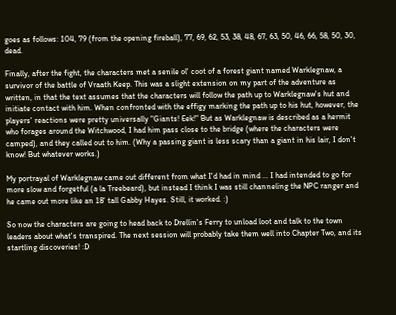goes as follows: 104, 79 (from the opening fireball), 77, 69, 62, 53, 38, 48, 67, 63, 50, 46, 66, 58, 50, 30, dead.

Finally, after the fight, the characters met a senile ol' coot of a forest giant named Warklegnaw, a survivor of the battle of Vraath Keep. This was a slight extension on my part of the adventure as written, in that the text assumes that the characters will follow the path up to Warklegnaw's hut and initiate contact with him. When confronted with the effigy marking the path up to his hut, however, the players' reactions were pretty universally "Giants! Eek!" But as Warklegnaw is described as a hermit who forages around the Witchwood, I had him pass close to the bridge (where the characters were camped), and they called out to him. (Why a passing giant is less scary than a giant in his lair, I don't know! But whatever works.)

My portrayal of Warklegnaw came out different from what I'd had in mind ... I had intended to go for more slow and forgetful (a la Treebeard), but instead I think I was still channeling the NPC ranger and he came out more like an 18' tall Gabby Hayes. Still, it worked. :)

So now the characters are going to head back to Drellin's Ferry to unload loot and talk to the town leaders about what's transpired. The next session will probably take them well into Chapter Two, and its startling discoveries! :D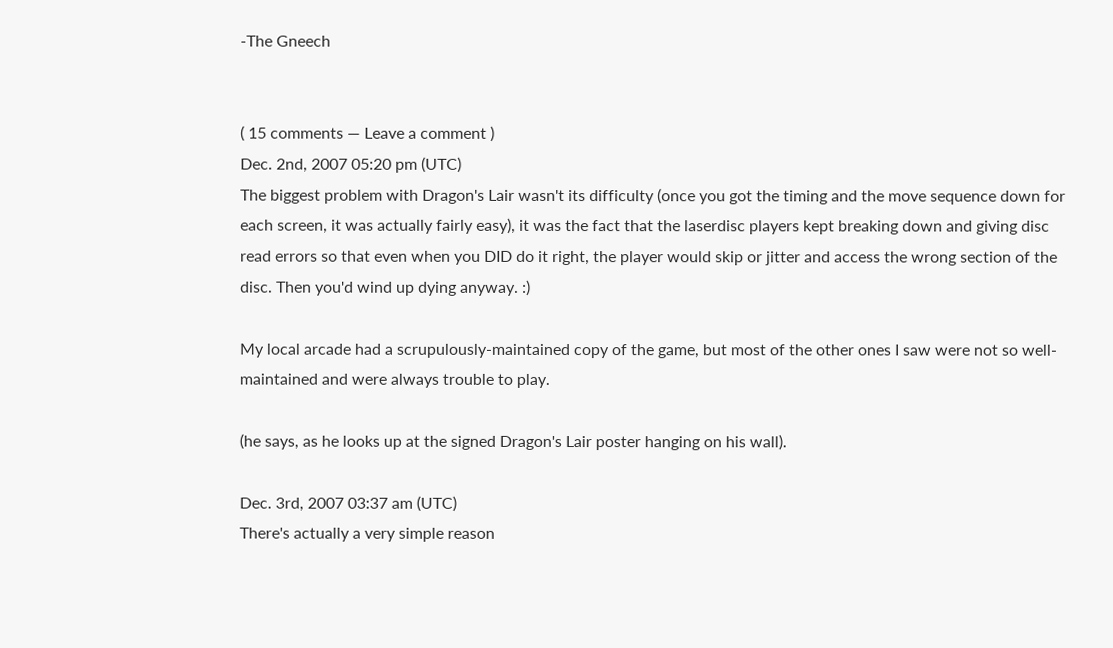-The Gneech


( 15 comments — Leave a comment )
Dec. 2nd, 2007 05:20 pm (UTC)
The biggest problem with Dragon's Lair wasn't its difficulty (once you got the timing and the move sequence down for each screen, it was actually fairly easy), it was the fact that the laserdisc players kept breaking down and giving disc read errors so that even when you DID do it right, the player would skip or jitter and access the wrong section of the disc. Then you'd wind up dying anyway. :)

My local arcade had a scrupulously-maintained copy of the game, but most of the other ones I saw were not so well-maintained and were always trouble to play.

(he says, as he looks up at the signed Dragon's Lair poster hanging on his wall).

Dec. 3rd, 2007 03:37 am (UTC)
There's actually a very simple reason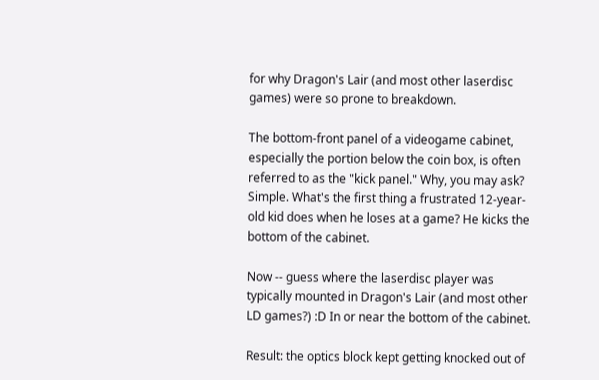for why Dragon's Lair (and most other laserdisc games) were so prone to breakdown.

The bottom-front panel of a videogame cabinet, especially the portion below the coin box, is often referred to as the "kick panel." Why, you may ask? Simple. What's the first thing a frustrated 12-year-old kid does when he loses at a game? He kicks the bottom of the cabinet.

Now -- guess where the laserdisc player was typically mounted in Dragon's Lair (and most other LD games?) :D In or near the bottom of the cabinet.

Result: the optics block kept getting knocked out of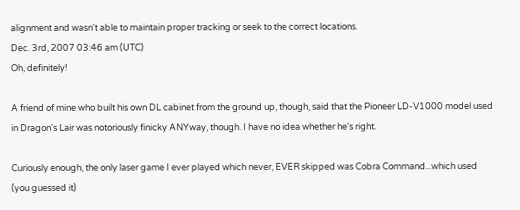alignment and wasn't able to maintain proper tracking or seek to the correct locations.
Dec. 3rd, 2007 03:46 am (UTC)
Oh, definitely!

A friend of mine who built his own DL cabinet from the ground up, though, said that the Pioneer LD-V1000 model used in Dragon's Lair was notoriously finicky ANYway, though. I have no idea whether he's right.

Curiously enough, the only laser game I ever played which never, EVER skipped was Cobra Command...which used (you guessed it)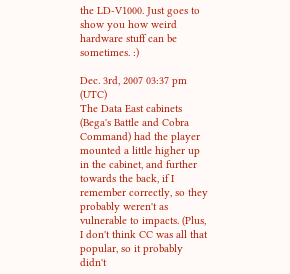the LD-V1000. Just goes to show you how weird hardware stuff can be sometimes. :)

Dec. 3rd, 2007 03:37 pm (UTC)
The Data East cabinets (Bega's Battle and Cobra Command) had the player mounted a little higher up in the cabinet, and further towards the back, if I remember correctly, so they probably weren't as vulnerable to impacts. (Plus, I don't think CC was all that popular, so it probably didn't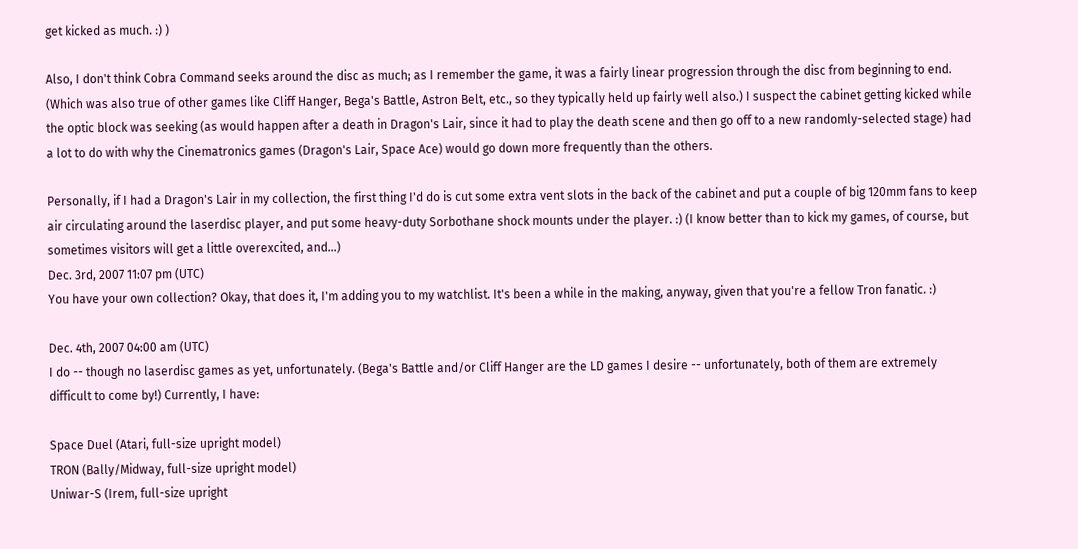get kicked as much. :) )

Also, I don't think Cobra Command seeks around the disc as much; as I remember the game, it was a fairly linear progression through the disc from beginning to end. (Which was also true of other games like Cliff Hanger, Bega's Battle, Astron Belt, etc., so they typically held up fairly well also.) I suspect the cabinet getting kicked while the optic block was seeking (as would happen after a death in Dragon's Lair, since it had to play the death scene and then go off to a new randomly-selected stage) had a lot to do with why the Cinematronics games (Dragon's Lair, Space Ace) would go down more frequently than the others.

Personally, if I had a Dragon's Lair in my collection, the first thing I'd do is cut some extra vent slots in the back of the cabinet and put a couple of big 120mm fans to keep air circulating around the laserdisc player, and put some heavy-duty Sorbothane shock mounts under the player. :) (I know better than to kick my games, of course, but sometimes visitors will get a little overexcited, and...)
Dec. 3rd, 2007 11:07 pm (UTC)
You have your own collection? Okay, that does it, I'm adding you to my watchlist. It's been a while in the making, anyway, given that you're a fellow Tron fanatic. :)

Dec. 4th, 2007 04:00 am (UTC)
I do -- though no laserdisc games as yet, unfortunately. (Bega's Battle and/or Cliff Hanger are the LD games I desire -- unfortunately, both of them are extremely difficult to come by!) Currently, I have:

Space Duel (Atari, full-size upright model)
TRON (Bally/Midway, full-size upright model)
Uniwar-S (Irem, full-size upright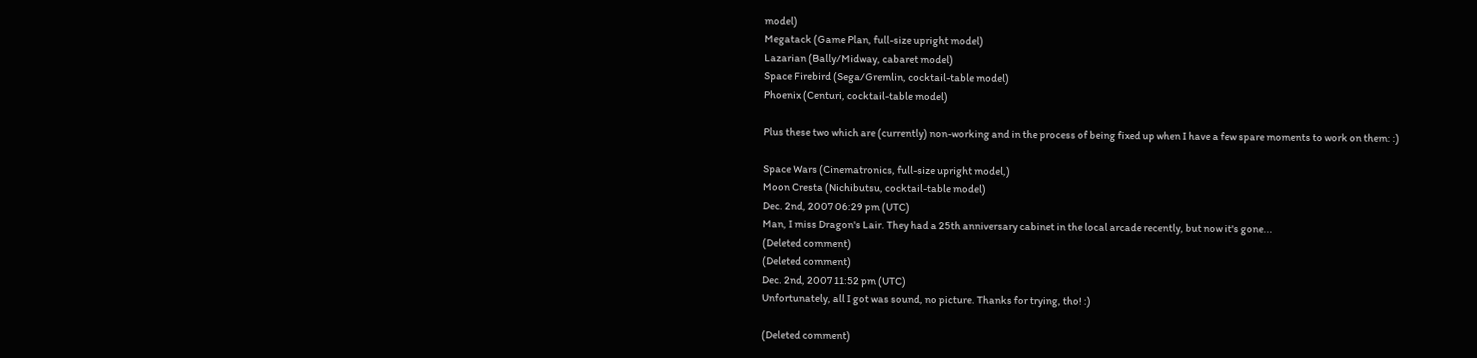model)
Megatack (Game Plan, full-size upright model)
Lazarian (Bally/Midway, cabaret model)
Space Firebird (Sega/Gremlin, cocktail-table model)
Phoenix (Centuri, cocktail-table model)

Plus these two which are (currently) non-working and in the process of being fixed up when I have a few spare moments to work on them: :)

Space Wars (Cinematronics, full-size upright model,)
Moon Cresta (Nichibutsu, cocktail-table model)
Dec. 2nd, 2007 06:29 pm (UTC)
Man, I miss Dragon's Lair. They had a 25th anniversary cabinet in the local arcade recently, but now it's gone...
(Deleted comment)
(Deleted comment)
Dec. 2nd, 2007 11:52 pm (UTC)
Unfortunately, all I got was sound, no picture. Thanks for trying, tho! :)

(Deleted comment)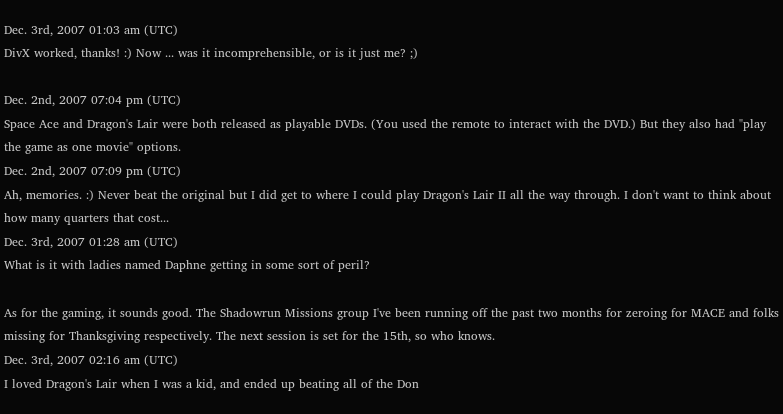Dec. 3rd, 2007 01:03 am (UTC)
DivX worked, thanks! :) Now ... was it incomprehensible, or is it just me? ;)

Dec. 2nd, 2007 07:04 pm (UTC)
Space Ace and Dragon's Lair were both released as playable DVDs. (You used the remote to interact with the DVD.) But they also had "play the game as one movie" options.
Dec. 2nd, 2007 07:09 pm (UTC)
Ah, memories. :) Never beat the original but I did get to where I could play Dragon's Lair II all the way through. I don't want to think about how many quarters that cost...
Dec. 3rd, 2007 01:28 am (UTC)
What is it with ladies named Daphne getting in some sort of peril?

As for the gaming, it sounds good. The Shadowrun Missions group I've been running off the past two months for zeroing for MACE and folks missing for Thanksgiving respectively. The next session is set for the 15th, so who knows.
Dec. 3rd, 2007 02:16 am (UTC)
I loved Dragon's Lair when I was a kid, and ended up beating all of the Don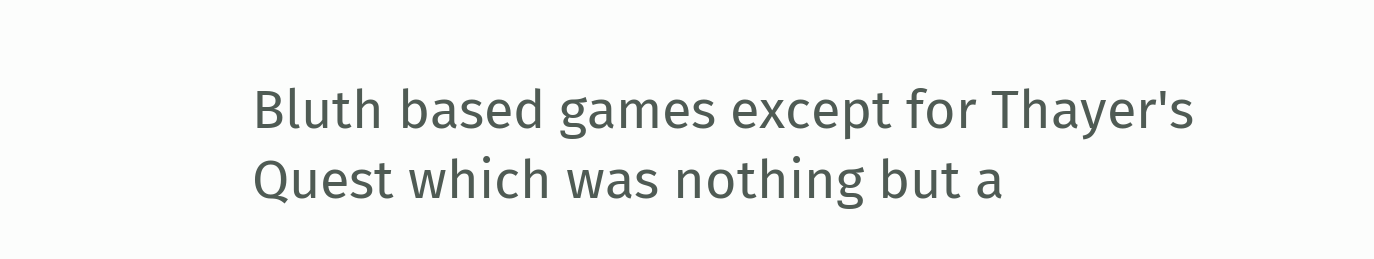Bluth based games except for Thayer's Quest which was nothing but a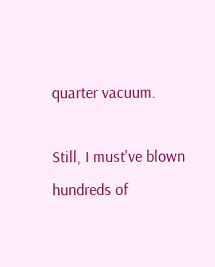quarter vacuum.

Still, I must've blown hundreds of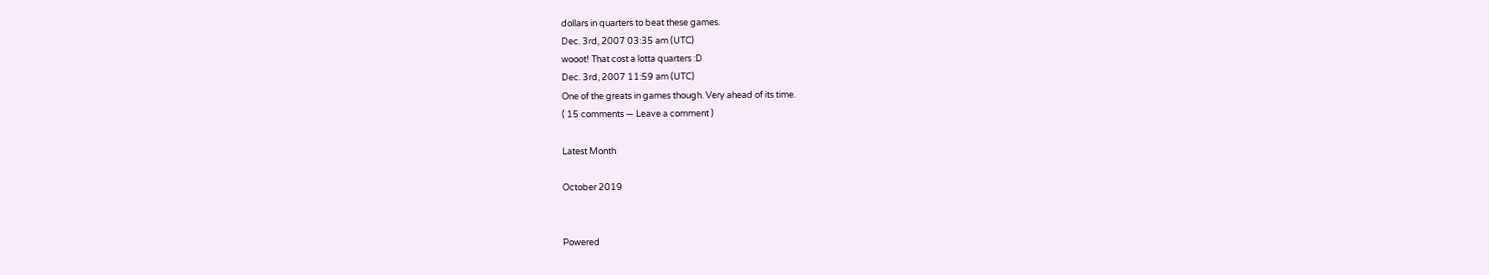dollars in quarters to beat these games.
Dec. 3rd, 2007 03:35 am (UTC)
wooot! That cost a lotta quarters :D
Dec. 3rd, 2007 11:59 am (UTC)
One of the greats in games though. Very ahead of its time.
( 15 comments — Leave a comment )

Latest Month

October 2019


Powered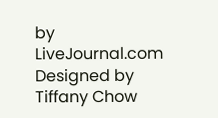by LiveJournal.com
Designed by Tiffany Chow